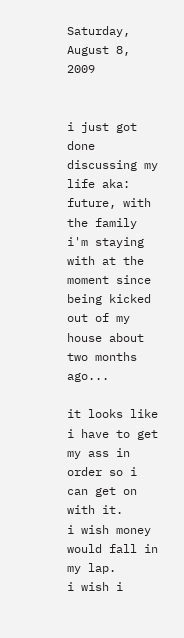Saturday, August 8, 2009


i just got done discussing my life aka: future, with the family i'm staying with at the moment since being kicked out of my house about two months ago...

it looks like i have to get my ass in order so i can get on with it.
i wish money would fall in my lap.
i wish i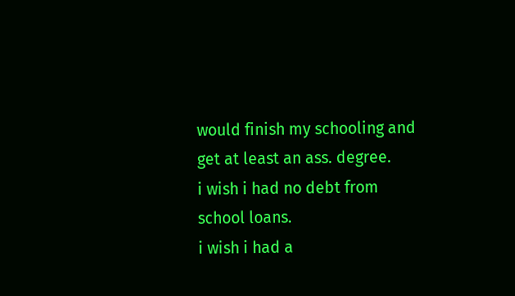would finish my schooling and get at least an ass. degree.
i wish i had no debt from school loans.
i wish i had a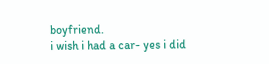boyfriend.
i wish i had a car- yes i did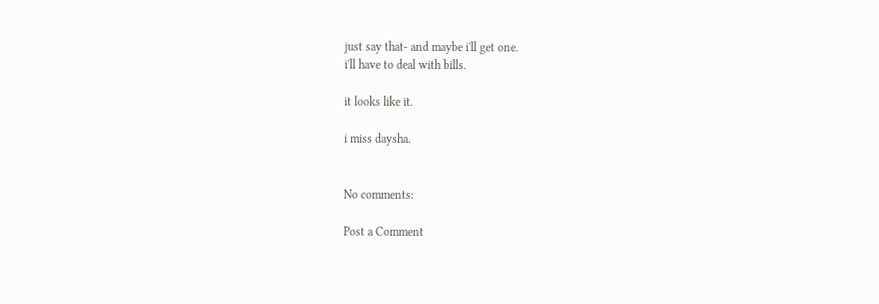just say that- and maybe i'll get one.
i'll have to deal with bills.

it looks like it.

i miss daysha.


No comments:

Post a Comment